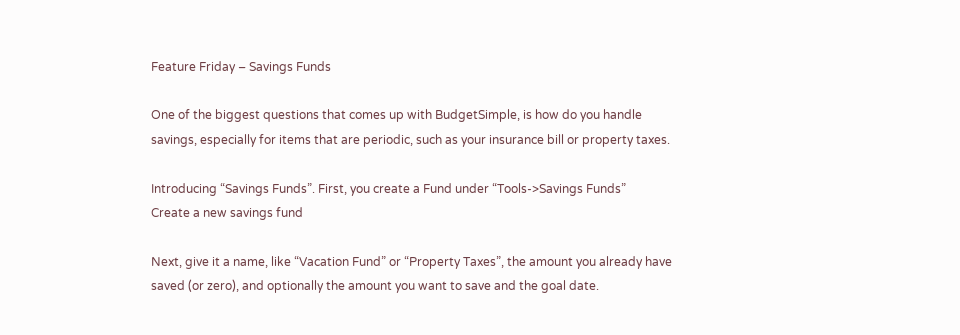Feature Friday – Savings Funds

One of the biggest questions that comes up with BudgetSimple, is how do you handle savings, especially for items that are periodic, such as your insurance bill or property taxes.

Introducing “Savings Funds”. First, you create a Fund under “Tools->Savings Funds”
Create a new savings fund

Next, give it a name, like “Vacation Fund” or “Property Taxes”, the amount you already have saved (or zero), and optionally the amount you want to save and the goal date.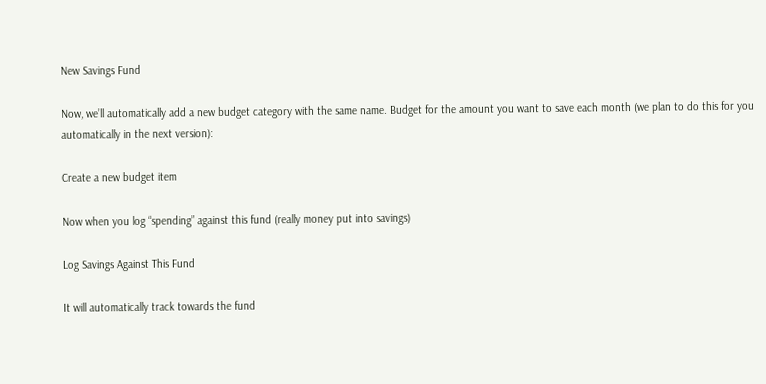New Savings Fund

Now, we’ll automatically add a new budget category with the same name. Budget for the amount you want to save each month (we plan to do this for you automatically in the next version):

Create a new budget item

Now when you log “spending” against this fund (really money put into savings)

Log Savings Against This Fund

It will automatically track towards the fund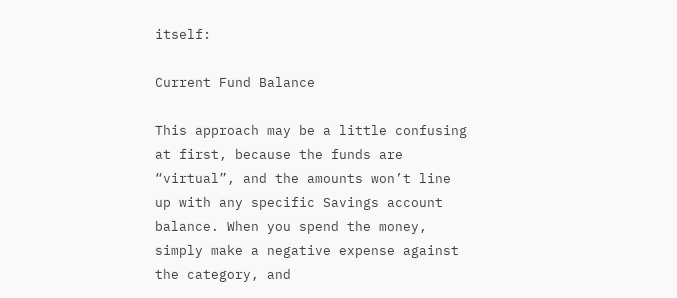itself:

Current Fund Balance

This approach may be a little confusing at first, because the funds are “virtual”, and the amounts won’t line up with any specific Savings account balance. When you spend the money, simply make a negative expense against the category, and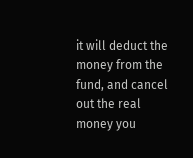it will deduct the money from the fund, and cancel out the real money you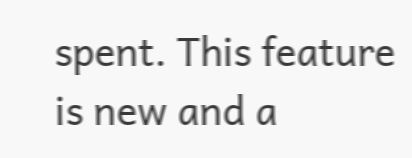spent. This feature is new and a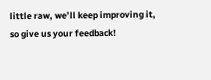little raw, we’ll keep improving it, so give us your feedback!